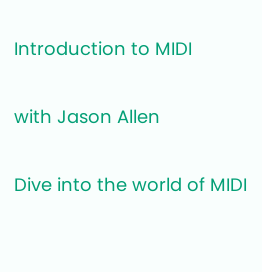Introduction to MIDI

with Jason Allen

Dive into the world of MIDI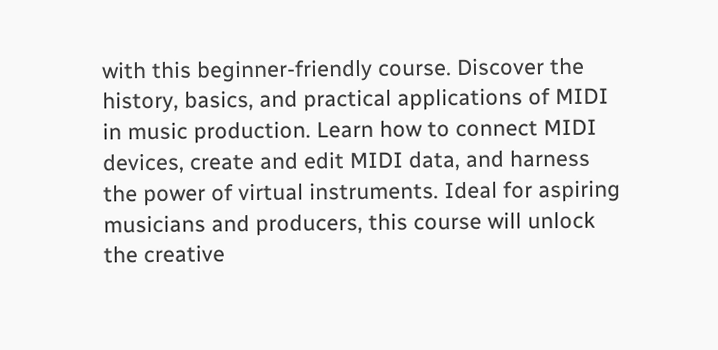with this beginner-friendly course. Discover the history, basics, and practical applications of MIDI in music production. Learn how to connect MIDI devices, create and edit MIDI data, and harness the power of virtual instruments. Ideal for aspiring musicians and producers, this course will unlock the creative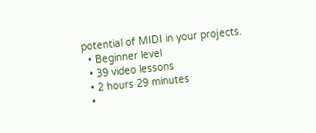potential of MIDI in your projects.
  • Beginner level
  • 39 video lessons
  • 2 hours 29 minutes
  •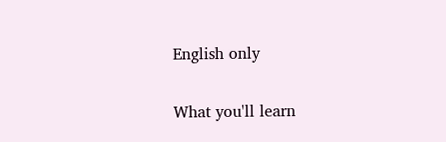English only

What you'll learn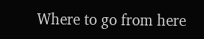Where to go from here